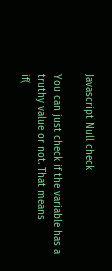Javascript Null check

You can just check if the variable has a truthy value or not. That means
if(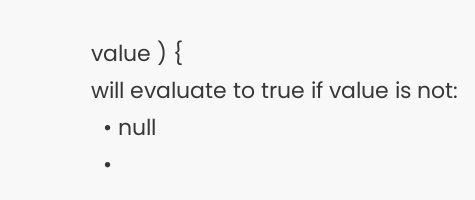value ) {
will evaluate to true if value is not:
  • null
  •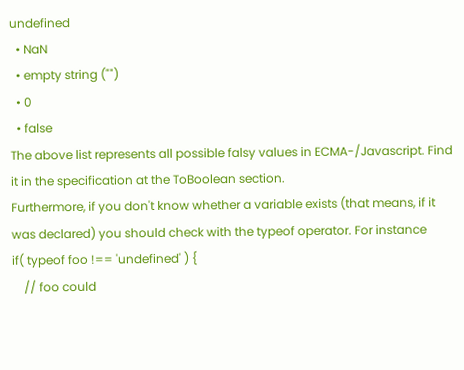undefined
  • NaN
  • empty string ("")
  • 0
  • false
The above list represents all possible falsy values in ECMA-/Javascript. Find it in the specification at the ToBoolean section.
Furthermore, if you don't know whether a variable exists (that means, if it was declared) you should check with the typeof operator. For instance
if( typeof foo !== 'undefined' ) {
    // foo could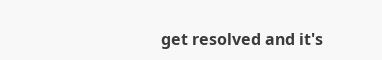get resolved and it's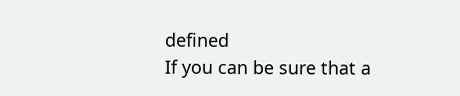defined
If you can be sure that a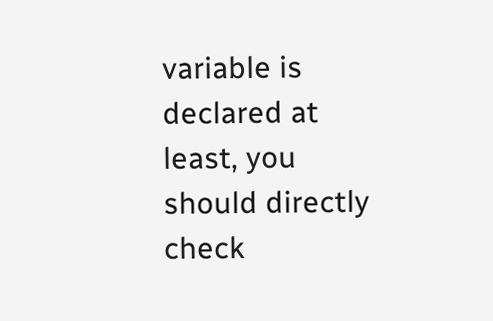variable is declared at least, you should directly check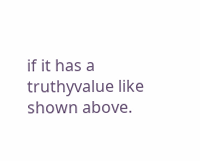if it has a truthyvalue like shown above.